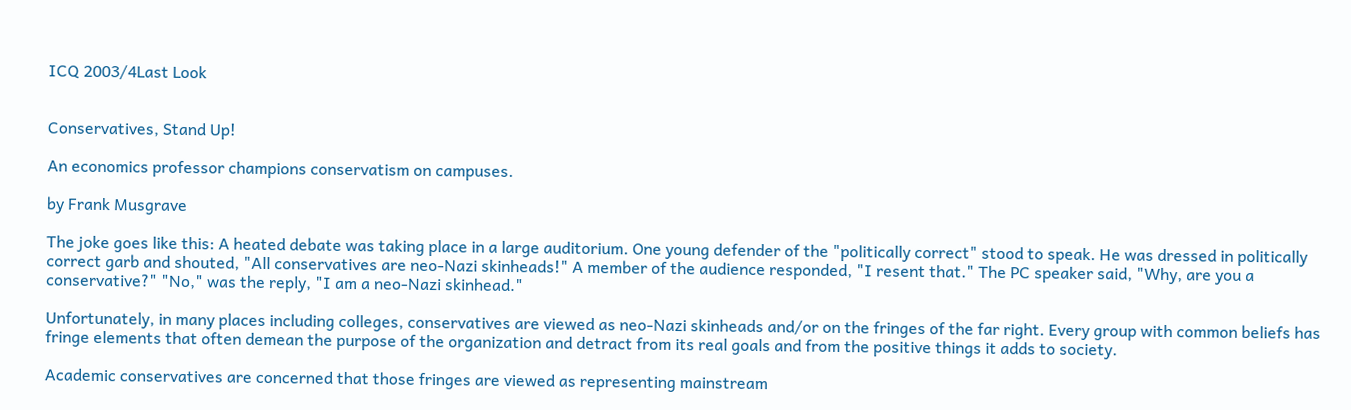ICQ 2003/4Last Look


Conservatives, Stand Up!

An economics professor champions conservatism on campuses.

by Frank Musgrave

The joke goes like this: A heated debate was taking place in a large auditorium. One young defender of the "politically correct" stood to speak. He was dressed in politically correct garb and shouted, "All conservatives are neo-Nazi skinheads!" A member of the audience responded, "I resent that." The PC speaker said, "Why, are you a conservative?" "No," was the reply, "I am a neo-Nazi skinhead."

Unfortunately, in many places including colleges, conservatives are viewed as neo-Nazi skinheads and/or on the fringes of the far right. Every group with common beliefs has fringe elements that often demean the purpose of the organization and detract from its real goals and from the positive things it adds to society.

Academic conservatives are concerned that those fringes are viewed as representing mainstream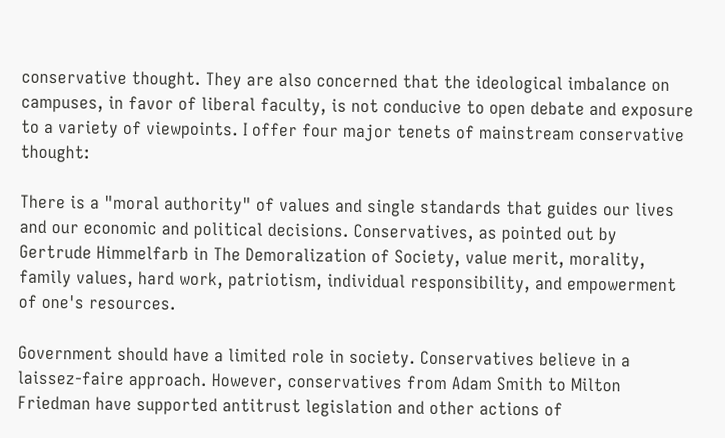conservative thought. They are also concerned that the ideological imbalance on campuses, in favor of liberal faculty, is not conducive to open debate and exposure to a variety of viewpoints. I offer four major tenets of mainstream conservative thought:

There is a "moral authority" of values and single standards that guides our lives and our economic and political decisions. Conservatives, as pointed out by Gertrude Himmelfarb in The Demoralization of Society, value merit, morality, family values, hard work, patriotism, individual responsibility, and empowerment of one's resources.

Government should have a limited role in society. Conservatives believe in a laissez-faire approach. However, conservatives from Adam Smith to Milton Friedman have supported antitrust legislation and other actions of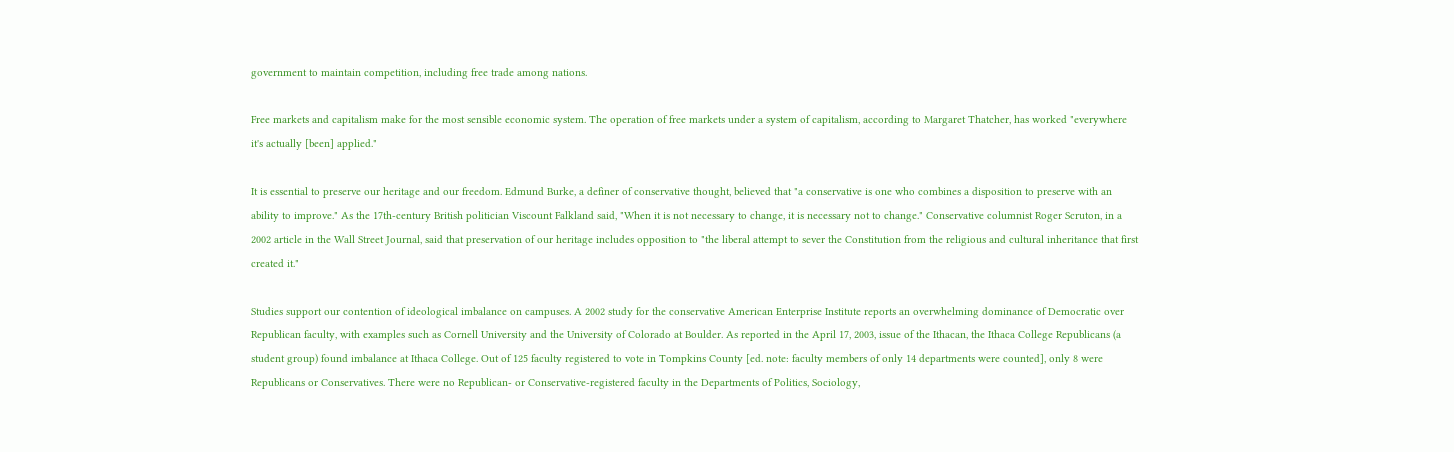government to maintain competition, including free trade among nations.

Free markets and capitalism make for the most sensible economic system. The operation of free markets under a system of capitalism, according to Margaret Thatcher, has worked "everywhere it's actually [been] applied."

It is essential to preserve our heritage and our freedom. Edmund Burke, a definer of conservative thought, believed that "a conservative is one who combines a disposition to preserve with an ability to improve." As the 17th-century British politician Viscount Falkland said, "When it is not necessary to change, it is necessary not to change." Conservative columnist Roger Scruton, in a 2002 article in the Wall Street Journal, said that preservation of our heritage includes opposition to "the liberal attempt to sever the Constitution from the religious and cultural inheritance that first created it."

Studies support our contention of ideological imbalance on campuses. A 2002 study for the conservative American Enterprise Institute reports an overwhelming dominance of Democratic over Republican faculty, with examples such as Cornell University and the University of Colorado at Boulder. As reported in the April 17, 2003, issue of the Ithacan, the Ithaca College Republicans (a student group) found imbalance at Ithaca College. Out of 125 faculty registered to vote in Tompkins County [ed. note: faculty members of only 14 departments were counted], only 8 were Republicans or Conservatives. There were no Republican- or Conservative-registered faculty in the Departments of Politics, Sociology,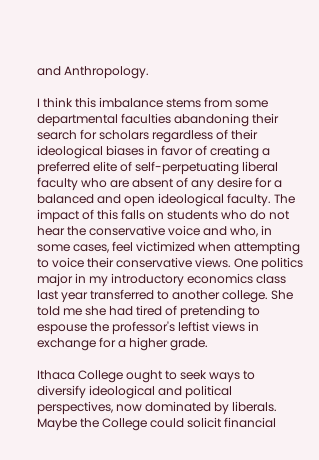and Anthropology.

I think this imbalance stems from some departmental faculties abandoning their search for scholars regardless of their ideological biases in favor of creating a preferred elite of self-perpetuating liberal faculty who are absent of any desire for a balanced and open ideological faculty. The impact of this falls on students who do not hear the conservative voice and who, in some cases, feel victimized when attempting to voice their conservative views. One politics major in my introductory economics class last year transferred to another college. She told me she had tired of pretending to espouse the professor's leftist views in exchange for a higher grade.

Ithaca College ought to seek ways to diversify ideological and political perspectives, now dominated by liberals. Maybe the College could solicit financial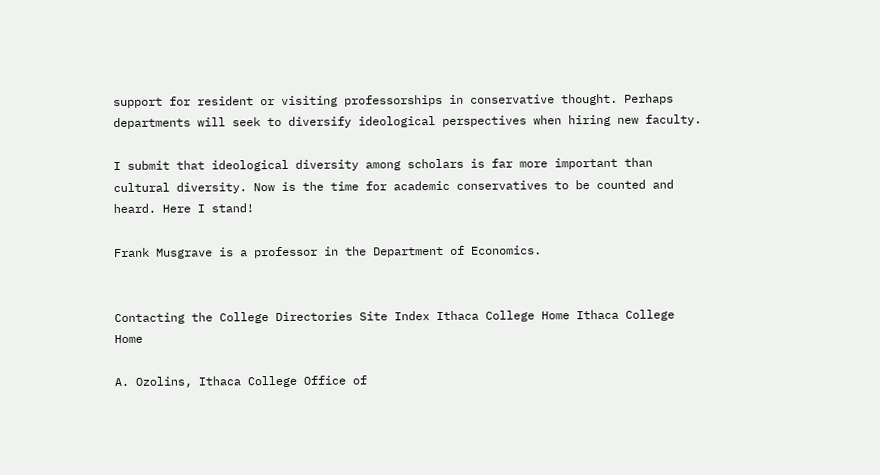support for resident or visiting professorships in conservative thought. Perhaps departments will seek to diversify ideological perspectives when hiring new faculty.

I submit that ideological diversity among scholars is far more important than cultural diversity. Now is the time for academic conservatives to be counted and heard. Here I stand!

Frank Musgrave is a professor in the Department of Economics.


Contacting the College Directories Site Index Ithaca College Home Ithaca College Home

A. Ozolins, Ithaca College Office of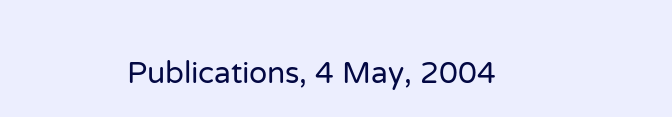Publications, 4 May, 2004